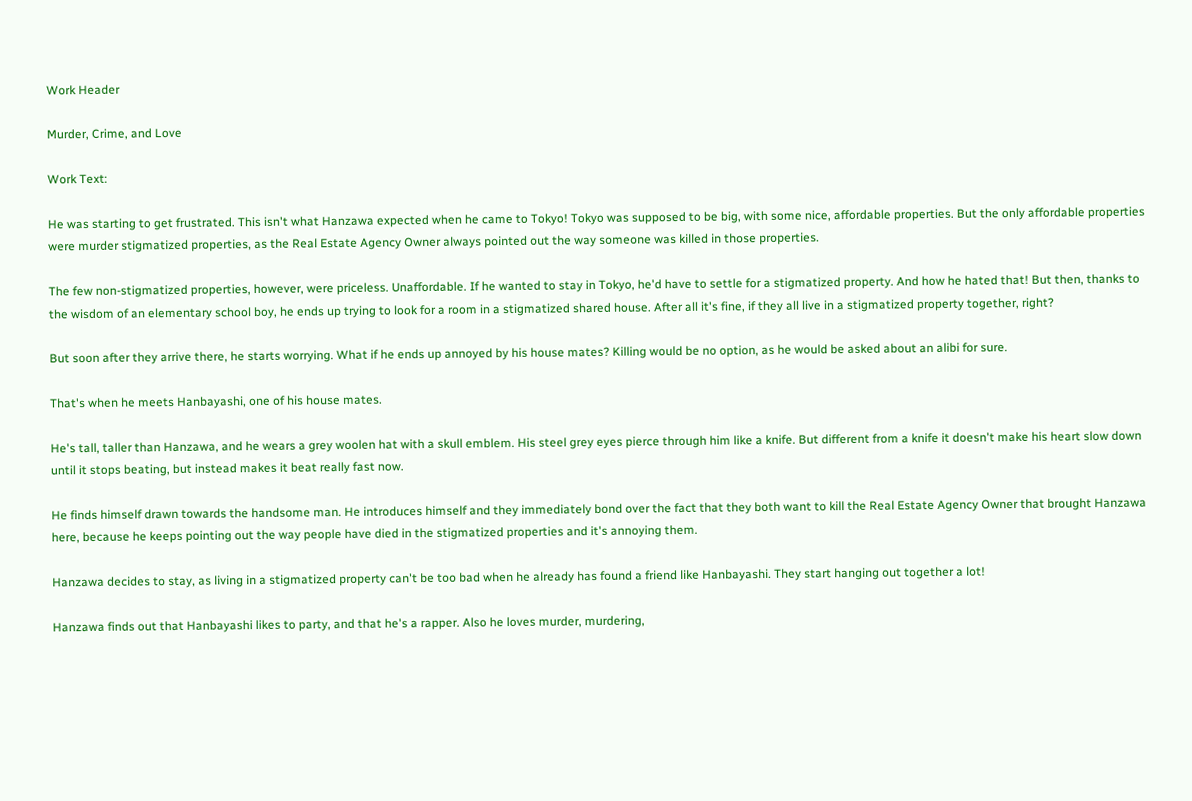Work Header

Murder, Crime, and Love

Work Text:

He was starting to get frustrated. This isn't what Hanzawa expected when he came to Tokyo! Tokyo was supposed to be big, with some nice, affordable properties. But the only affordable properties were murder stigmatized properties, as the Real Estate Agency Owner always pointed out the way someone was killed in those properties.

The few non-stigmatized properties, however, were priceless. Unaffordable. If he wanted to stay in Tokyo, he'd have to settle for a stigmatized property. And how he hated that! But then, thanks to the wisdom of an elementary school boy, he ends up trying to look for a room in a stigmatized shared house. After all it's fine, if they all live in a stigmatized property together, right?

But soon after they arrive there, he starts worrying. What if he ends up annoyed by his house mates? Killing would be no option, as he would be asked about an alibi for sure.

That's when he meets Hanbayashi, one of his house mates.

He's tall, taller than Hanzawa, and he wears a grey woolen hat with a skull emblem. His steel grey eyes pierce through him like a knife. But different from a knife it doesn't make his heart slow down until it stops beating, but instead makes it beat really fast now.

He finds himself drawn towards the handsome man. He introduces himself and they immediately bond over the fact that they both want to kill the Real Estate Agency Owner that brought Hanzawa here, because he keeps pointing out the way people have died in the stigmatized properties and it's annoying them.

Hanzawa decides to stay, as living in a stigmatized property can't be too bad when he already has found a friend like Hanbayashi. They start hanging out together a lot!

Hanzawa finds out that Hanbayashi likes to party, and that he's a rapper. Also he loves murder, murdering,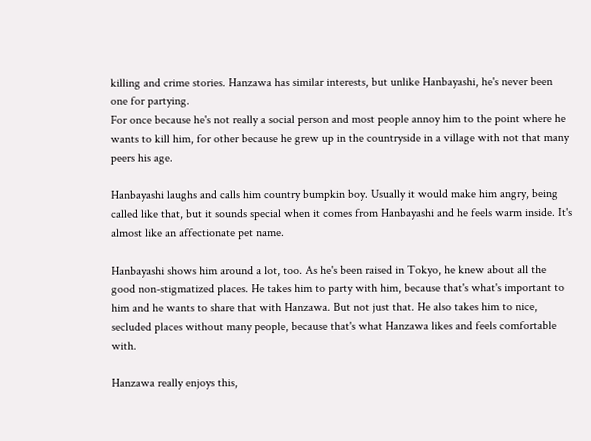killing and crime stories. Hanzawa has similar interests, but unlike Hanbayashi, he's never been one for partying.
For once because he's not really a social person and most people annoy him to the point where he wants to kill him, for other because he grew up in the countryside in a village with not that many peers his age.

Hanbayashi laughs and calls him country bumpkin boy. Usually it would make him angry, being called like that, but it sounds special when it comes from Hanbayashi and he feels warm inside. It's almost like an affectionate pet name.

Hanbayashi shows him around a lot, too. As he's been raised in Tokyo, he knew about all the good non-stigmatized places. He takes him to party with him, because that's what's important to him and he wants to share that with Hanzawa. But not just that. He also takes him to nice, secluded places without many people, because that's what Hanzawa likes and feels comfortable with.

Hanzawa really enjoys this,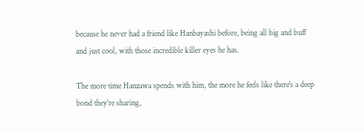because he never had a friend like Hanbayashi before, being all big and buff and just cool, with those incredible killer eyes he has.

The more time Hanzawa spends with him, the more he feels like there's a deep bond they're sharing,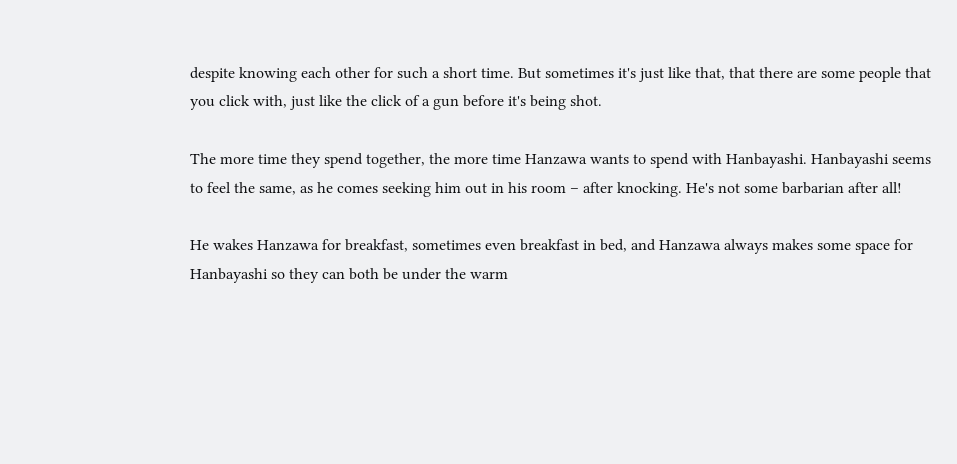despite knowing each other for such a short time. But sometimes it's just like that, that there are some people that you click with, just like the click of a gun before it's being shot.

The more time they spend together, the more time Hanzawa wants to spend with Hanbayashi. Hanbayashi seems to feel the same, as he comes seeking him out in his room – after knocking. He's not some barbarian after all!

He wakes Hanzawa for breakfast, sometimes even breakfast in bed, and Hanzawa always makes some space for Hanbayashi so they can both be under the warm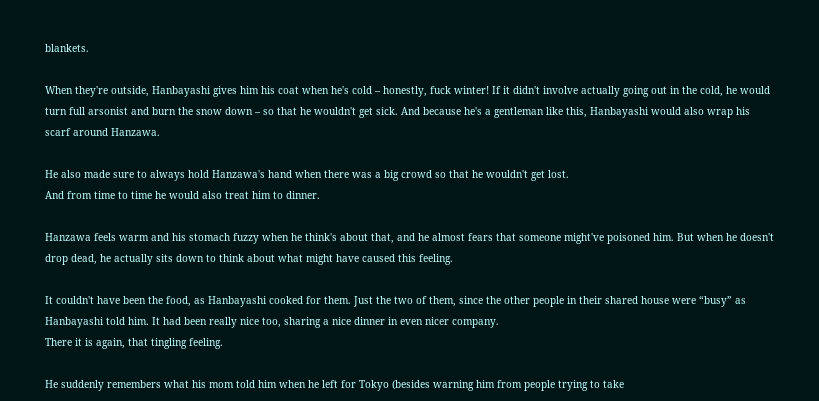blankets.

When they're outside, Hanbayashi gives him his coat when he's cold – honestly, fuck winter! If it didn't involve actually going out in the cold, he would turn full arsonist and burn the snow down – so that he wouldn't get sick. And because he's a gentleman like this, Hanbayashi would also wrap his scarf around Hanzawa.

He also made sure to always hold Hanzawa's hand when there was a big crowd so that he wouldn't get lost.
And from time to time he would also treat him to dinner.

Hanzawa feels warm and his stomach fuzzy when he think's about that, and he almost fears that someone might've poisoned him. But when he doesn't drop dead, he actually sits down to think about what might have caused this feeling.

It couldn't have been the food, as Hanbayashi cooked for them. Just the two of them, since the other people in their shared house were “busy” as Hanbayashi told him. It had been really nice too, sharing a nice dinner in even nicer company.
There it is again, that tingling feeling.

He suddenly remembers what his mom told him when he left for Tokyo (besides warning him from people trying to take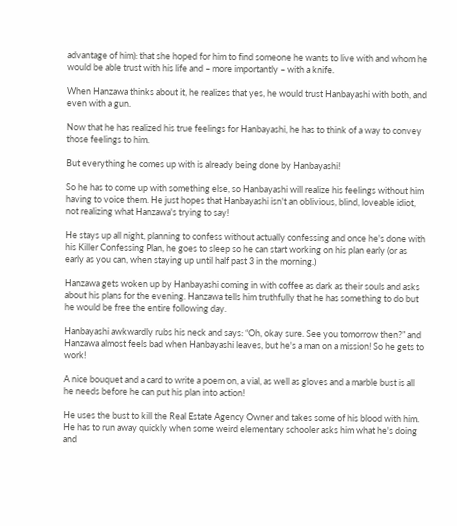advantage of him): that she hoped for him to find someone he wants to live with and whom he would be able trust with his life and – more importantly – with a knife.

When Hanzawa thinks about it, he realizes that yes, he would trust Hanbayashi with both, and even with a gun.

Now that he has realized his true feelings for Hanbayashi, he has to think of a way to convey those feelings to him.

But everything he comes up with is already being done by Hanbayashi!

So he has to come up with something else, so Hanbayashi will realize his feelings without him having to voice them. He just hopes that Hanbayashi isn't an oblivious, blind, loveable idiot, not realizing what Hanzawa's trying to say!

He stays up all night, planning to confess without actually confessing and once he's done with his Killer Confessing Plan, he goes to sleep so he can start working on his plan early (or as early as you can, when staying up until half past 3 in the morning.)

Hanzawa gets woken up by Hanbayashi coming in with coffee as dark as their souls and asks about his plans for the evening. Hanzawa tells him truthfully that he has something to do but he would be free the entire following day.

Hanbayashi awkwardly rubs his neck and says: “Oh, okay sure. See you tomorrow then?” and Hanzawa almost feels bad when Hanbayashi leaves, but he's a man on a mission! So he gets to work!

A nice bouquet and a card to write a poem on, a vial, as well as gloves and a marble bust is all he needs before he can put his plan into action!

He uses the bust to kill the Real Estate Agency Owner and takes some of his blood with him. He has to run away quickly when some weird elementary schooler asks him what he's doing and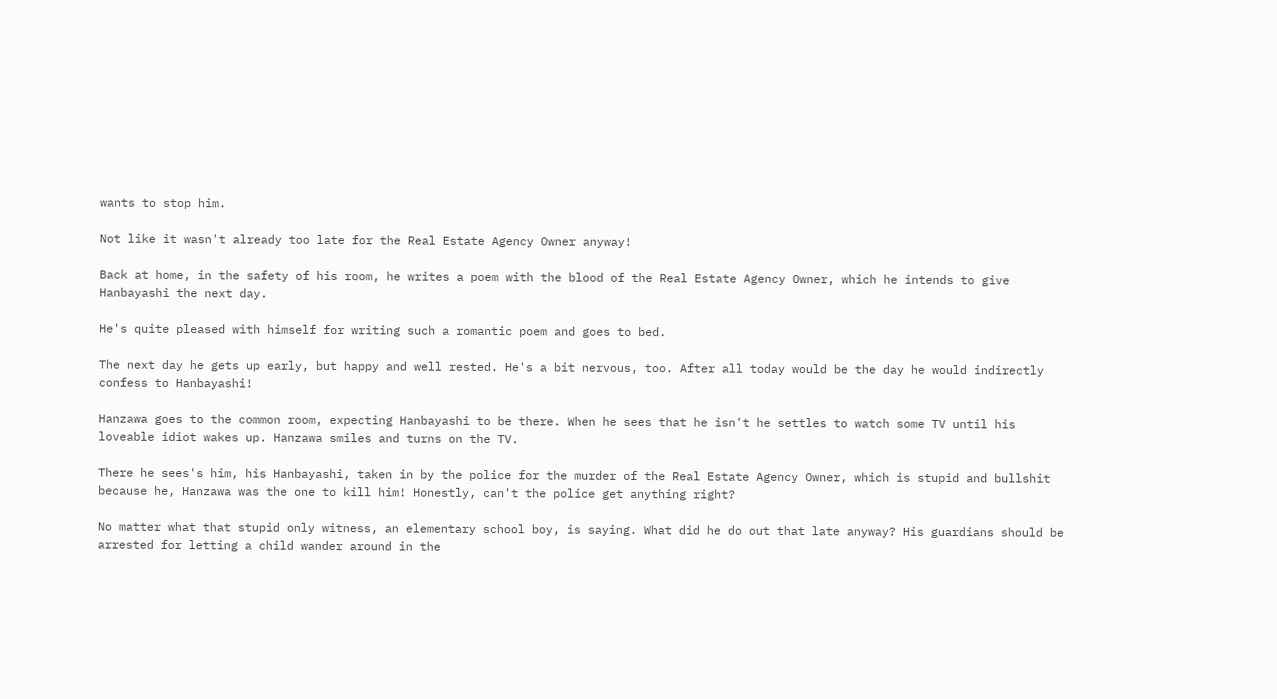wants to stop him.

Not like it wasn't already too late for the Real Estate Agency Owner anyway!

Back at home, in the safety of his room, he writes a poem with the blood of the Real Estate Agency Owner, which he intends to give Hanbayashi the next day.

He's quite pleased with himself for writing such a romantic poem and goes to bed.

The next day he gets up early, but happy and well rested. He's a bit nervous, too. After all today would be the day he would indirectly confess to Hanbayashi!

Hanzawa goes to the common room, expecting Hanbayashi to be there. When he sees that he isn't he settles to watch some TV until his loveable idiot wakes up. Hanzawa smiles and turns on the TV.

There he sees's him, his Hanbayashi, taken in by the police for the murder of the Real Estate Agency Owner, which is stupid and bullshit because he, Hanzawa was the one to kill him! Honestly, can't the police get anything right?

No matter what that stupid only witness, an elementary school boy, is saying. What did he do out that late anyway? His guardians should be arrested for letting a child wander around in the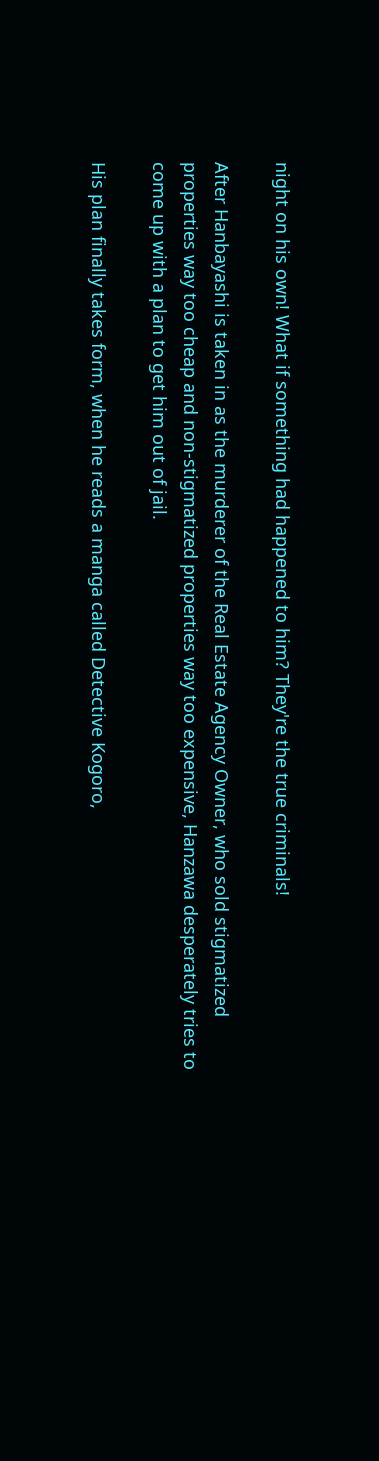night on his own! What if something had happened to him? They're the true criminals!

After Hanbayashi is taken in as the murderer of the Real Estate Agency Owner, who sold stigmatized properties way too cheap and non-stigmatized properties way too expensive, Hanzawa desperately tries to come up with a plan to get him out of jail.

His plan finally takes form, when he reads a manga called Detective Kogoro,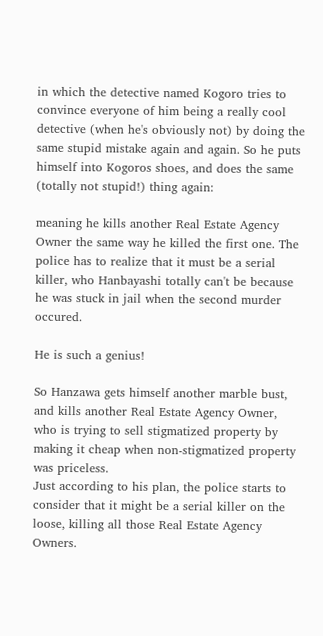in which the detective named Kogoro tries to convince everyone of him being a really cool detective (when he's obviously not) by doing the same stupid mistake again and again. So he puts himself into Kogoros shoes, and does the same (totally not stupid!) thing again:

meaning he kills another Real Estate Agency Owner the same way he killed the first one. The police has to realize that it must be a serial killer, who Hanbayashi totally can't be because he was stuck in jail when the second murder occured.

He is such a genius!

So Hanzawa gets himself another marble bust, and kills another Real Estate Agency Owner, who is trying to sell stigmatized property by making it cheap when non-stigmatized property was priceless.
Just according to his plan, the police starts to consider that it might be a serial killer on the loose, killing all those Real Estate Agency Owners.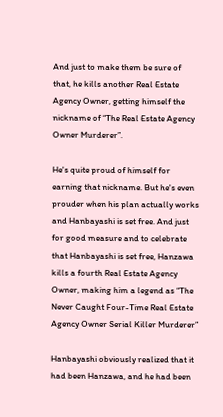And just to make them be sure of that, he kills another Real Estate Agency Owner, getting himself the nickname of “The Real Estate Agency Owner Murderer”.

He's quite proud of himself for earning that nickname. But he's even prouder when his plan actually works and Hanbayashi is set free. And just for good measure and to celebrate that Hanbayashi is set free, Hanzawa kills a fourth Real Estate Agency Owner, making him a legend as “The Never Caught Four-Time Real Estate Agency Owner Serial Killer Murderer”

Hanbayashi obviously realized that it had been Hanzawa, and he had been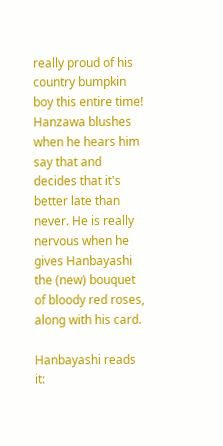really proud of his country bumpkin boy this entire time! Hanzawa blushes when he hears him say that and decides that it's better late than never. He is really nervous when he gives Hanbayashi the (new) bouquet of bloody red roses, along with his card.

Hanbayashi reads it: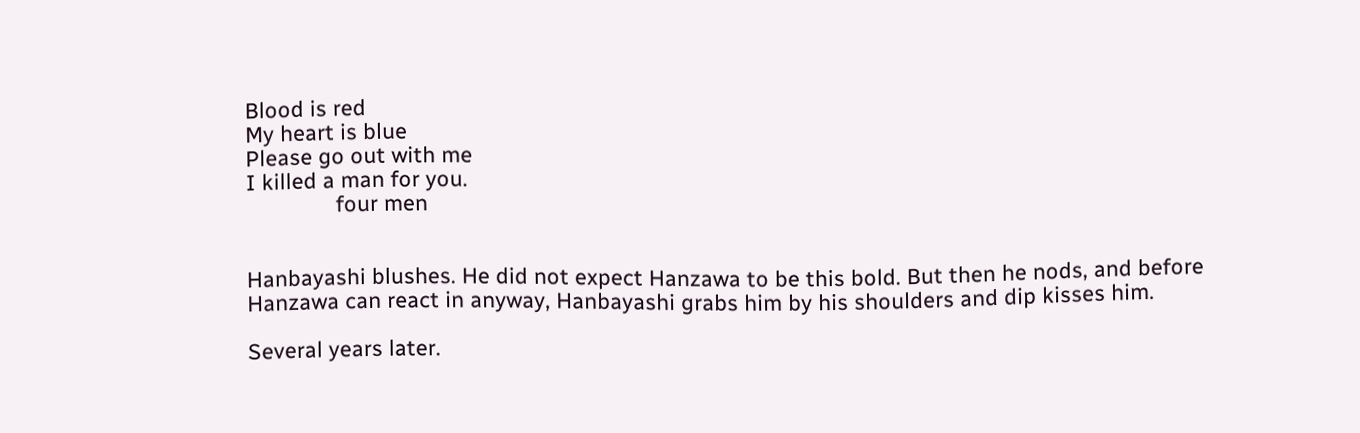Blood is red
My heart is blue
Please go out with me
I killed a man for you.
               four men


Hanbayashi blushes. He did not expect Hanzawa to be this bold. But then he nods, and before Hanzawa can react in anyway, Hanbayashi grabs him by his shoulders and dip kisses him.

Several years later.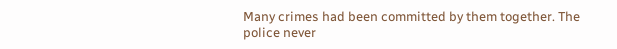Many crimes had been committed by them together. The police never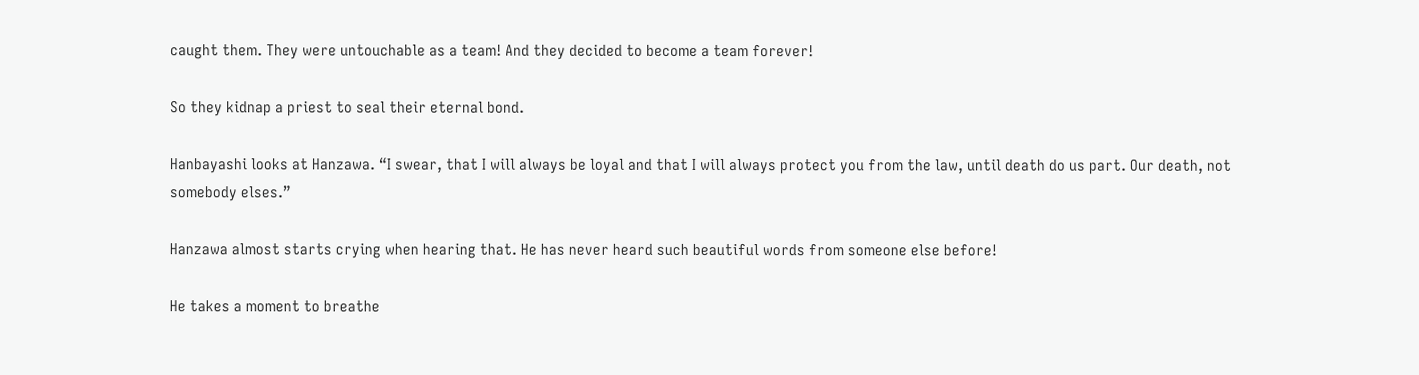caught them. They were untouchable as a team! And they decided to become a team forever!

So they kidnap a priest to seal their eternal bond.

Hanbayashi looks at Hanzawa. “I swear, that I will always be loyal and that I will always protect you from the law, until death do us part. Our death, not somebody elses.”

Hanzawa almost starts crying when hearing that. He has never heard such beautiful words from someone else before!

He takes a moment to breathe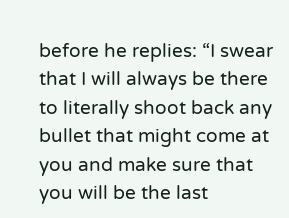before he replies: “I swear that I will always be there to literally shoot back any bullet that might come at you and make sure that you will be the last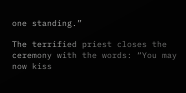one standing.”

The terrified priest closes the ceremony with the words: “You may now kiss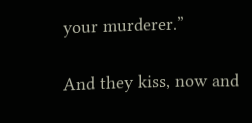your murderer.”

And they kiss, now and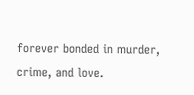forever bonded in murder, crime, and love.